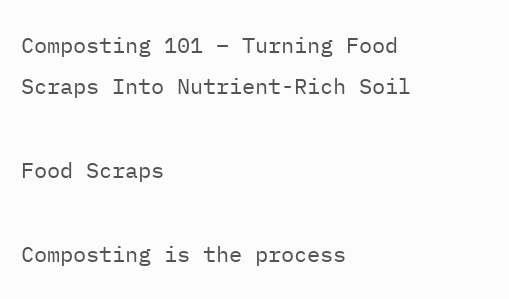Composting 101 – Turning Food Scraps Into Nutrient-Rich Soil

Food Scraps

Composting is the process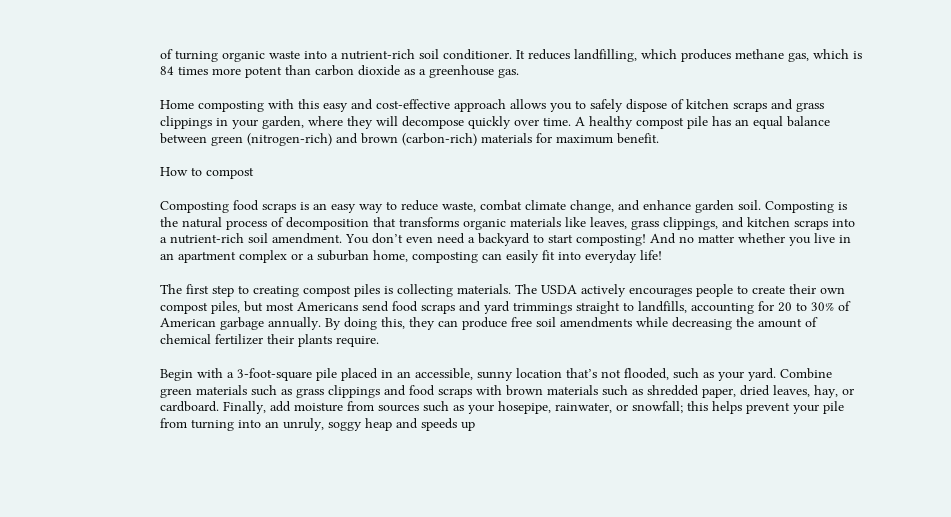of turning organic waste into a nutrient-rich soil conditioner. It reduces landfilling, which produces methane gas, which is 84 times more potent than carbon dioxide as a greenhouse gas.

Home composting with this easy and cost-effective approach allows you to safely dispose of kitchen scraps and grass clippings in your garden, where they will decompose quickly over time. A healthy compost pile has an equal balance between green (nitrogen-rich) and brown (carbon-rich) materials for maximum benefit.

How to compost

Composting food scraps is an easy way to reduce waste, combat climate change, and enhance garden soil. Composting is the natural process of decomposition that transforms organic materials like leaves, grass clippings, and kitchen scraps into a nutrient-rich soil amendment. You don’t even need a backyard to start composting! And no matter whether you live in an apartment complex or a suburban home, composting can easily fit into everyday life!

The first step to creating compost piles is collecting materials. The USDA actively encourages people to create their own compost piles, but most Americans send food scraps and yard trimmings straight to landfills, accounting for 20 to 30% of American garbage annually. By doing this, they can produce free soil amendments while decreasing the amount of chemical fertilizer their plants require.

Begin with a 3-foot-square pile placed in an accessible, sunny location that’s not flooded, such as your yard. Combine green materials such as grass clippings and food scraps with brown materials such as shredded paper, dried leaves, hay, or cardboard. Finally, add moisture from sources such as your hosepipe, rainwater, or snowfall; this helps prevent your pile from turning into an unruly, soggy heap and speeds up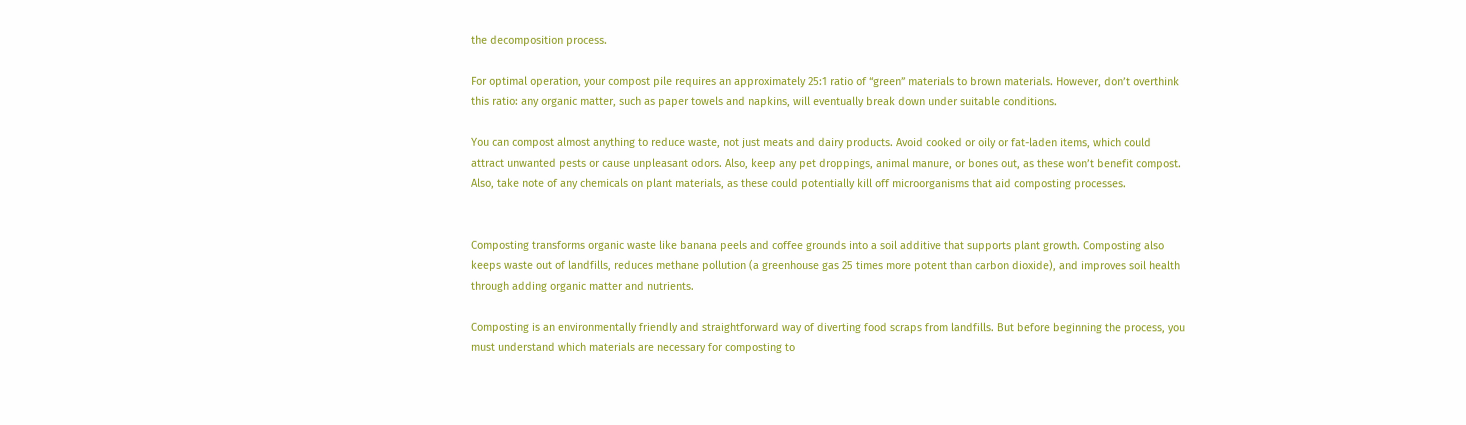the decomposition process.

For optimal operation, your compost pile requires an approximately 25:1 ratio of “green” materials to brown materials. However, don’t overthink this ratio: any organic matter, such as paper towels and napkins, will eventually break down under suitable conditions.

You can compost almost anything to reduce waste, not just meats and dairy products. Avoid cooked or oily or fat-laden items, which could attract unwanted pests or cause unpleasant odors. Also, keep any pet droppings, animal manure, or bones out, as these won’t benefit compost. Also, take note of any chemicals on plant materials, as these could potentially kill off microorganisms that aid composting processes.


Composting transforms organic waste like banana peels and coffee grounds into a soil additive that supports plant growth. Composting also keeps waste out of landfills, reduces methane pollution (a greenhouse gas 25 times more potent than carbon dioxide), and improves soil health through adding organic matter and nutrients.

Composting is an environmentally friendly and straightforward way of diverting food scraps from landfills. But before beginning the process, you must understand which materials are necessary for composting to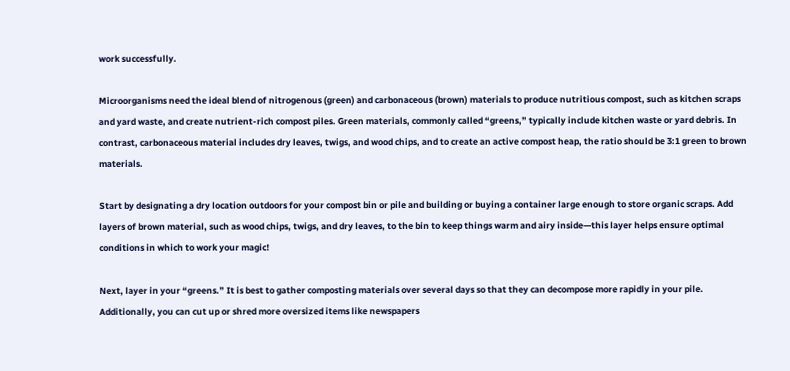work successfully.

Microorganisms need the ideal blend of nitrogenous (green) and carbonaceous (brown) materials to produce nutritious compost, such as kitchen scraps and yard waste, and create nutrient-rich compost piles. Green materials, commonly called “greens,” typically include kitchen waste or yard debris. In contrast, carbonaceous material includes dry leaves, twigs, and wood chips, and to create an active compost heap, the ratio should be 3:1 green to brown materials.

Start by designating a dry location outdoors for your compost bin or pile and building or buying a container large enough to store organic scraps. Add layers of brown material, such as wood chips, twigs, and dry leaves, to the bin to keep things warm and airy inside—this layer helps ensure optimal conditions in which to work your magic!

Next, layer in your “greens.” It is best to gather composting materials over several days so that they can decompose more rapidly in your pile. Additionally, you can cut up or shred more oversized items like newspapers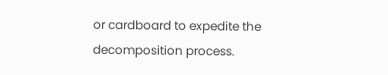or cardboard to expedite the decomposition process.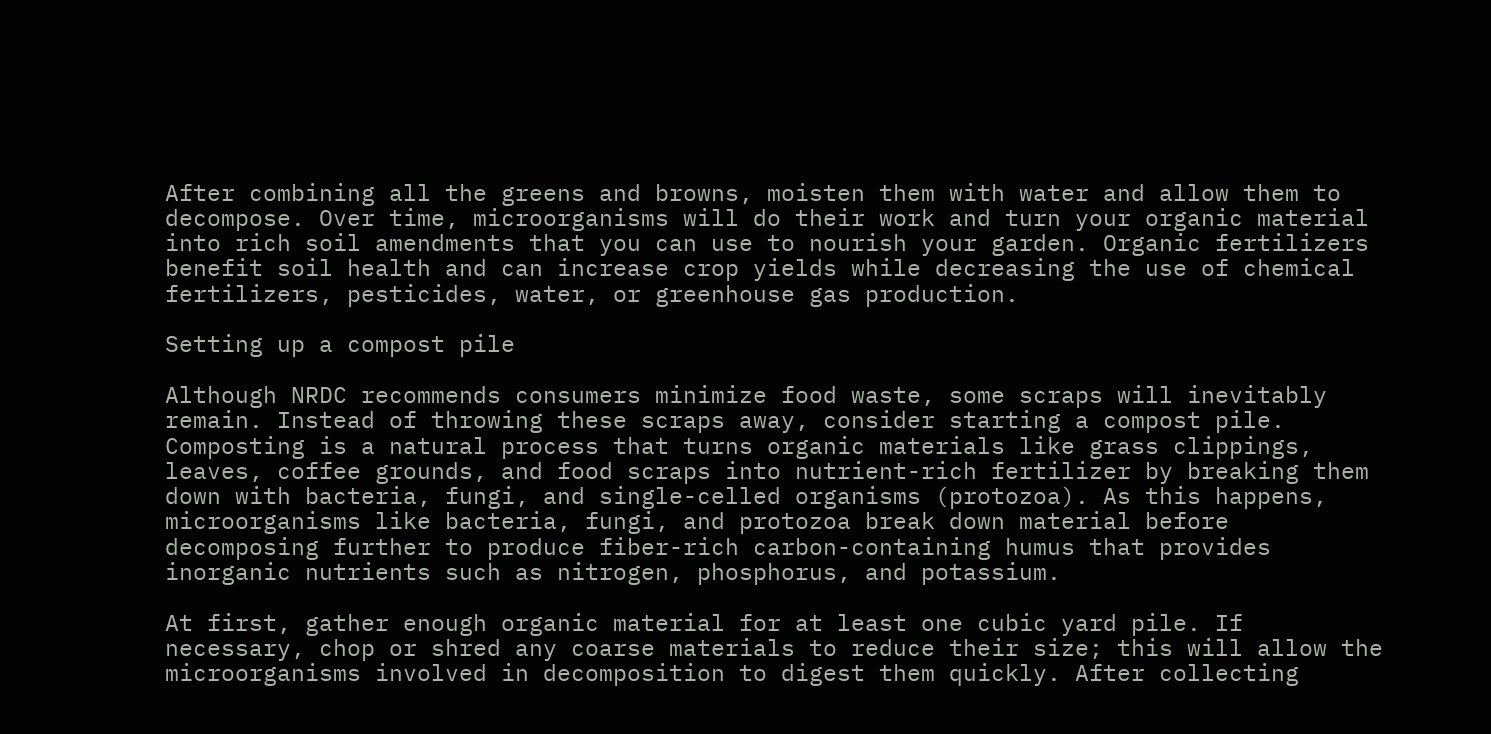After combining all the greens and browns, moisten them with water and allow them to decompose. Over time, microorganisms will do their work and turn your organic material into rich soil amendments that you can use to nourish your garden. Organic fertilizers benefit soil health and can increase crop yields while decreasing the use of chemical fertilizers, pesticides, water, or greenhouse gas production.

Setting up a compost pile

Although NRDC recommends consumers minimize food waste, some scraps will inevitably remain. Instead of throwing these scraps away, consider starting a compost pile. Composting is a natural process that turns organic materials like grass clippings, leaves, coffee grounds, and food scraps into nutrient-rich fertilizer by breaking them down with bacteria, fungi, and single-celled organisms (protozoa). As this happens, microorganisms like bacteria, fungi, and protozoa break down material before decomposing further to produce fiber-rich carbon-containing humus that provides inorganic nutrients such as nitrogen, phosphorus, and potassium.

At first, gather enough organic material for at least one cubic yard pile. If necessary, chop or shred any coarse materials to reduce their size; this will allow the microorganisms involved in decomposition to digest them quickly. After collecting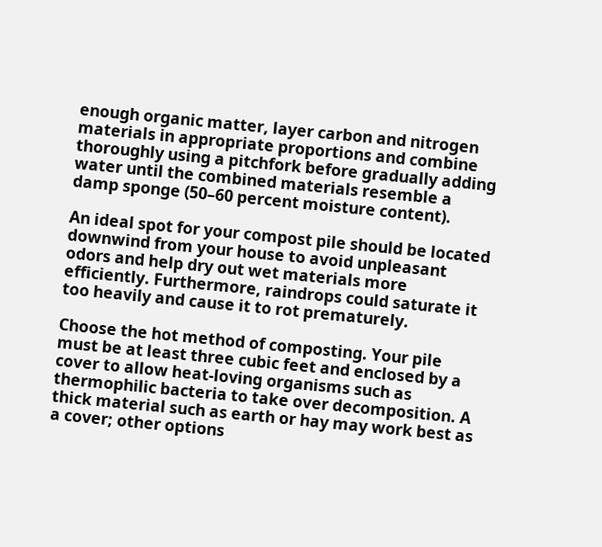enough organic matter, layer carbon and nitrogen materials in appropriate proportions and combine thoroughly using a pitchfork before gradually adding water until the combined materials resemble a damp sponge (50–60 percent moisture content).

An ideal spot for your compost pile should be located downwind from your house to avoid unpleasant odors and help dry out wet materials more efficiently. Furthermore, raindrops could saturate it too heavily and cause it to rot prematurely.

Choose the hot method of composting. Your pile must be at least three cubic feet and enclosed by a cover to allow heat-loving organisms such as thermophilic bacteria to take over decomposition. A thick material such as earth or hay may work best as a cover; other options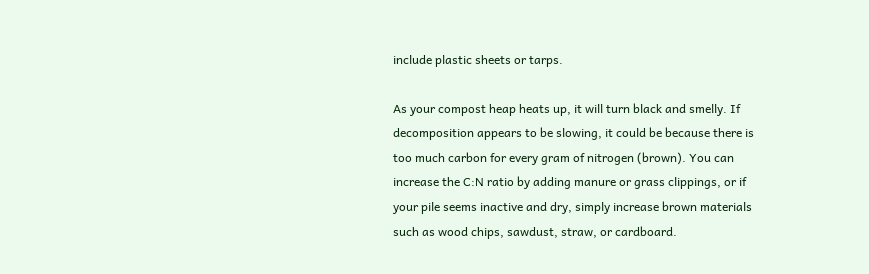include plastic sheets or tarps.

As your compost heap heats up, it will turn black and smelly. If decomposition appears to be slowing, it could be because there is too much carbon for every gram of nitrogen (brown). You can increase the C:N ratio by adding manure or grass clippings, or if your pile seems inactive and dry, simply increase brown materials such as wood chips, sawdust, straw, or cardboard.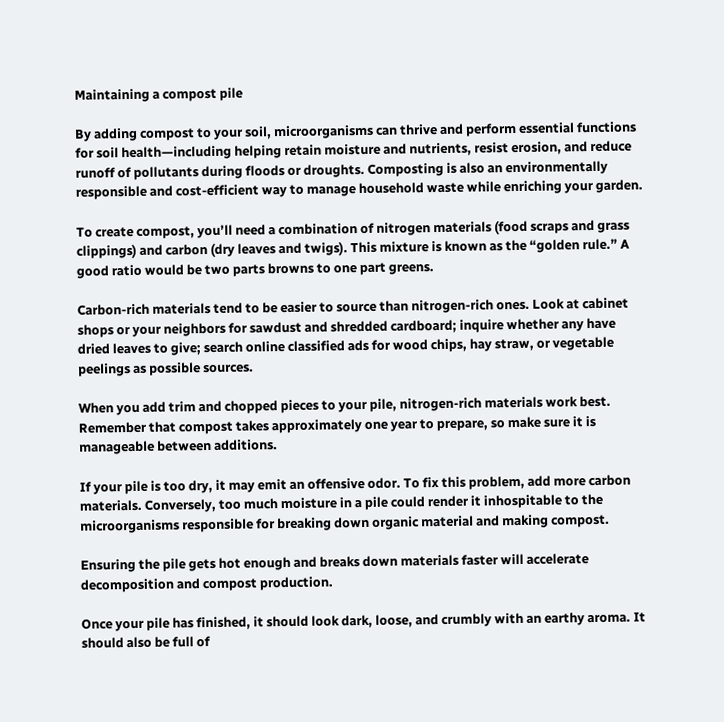Maintaining a compost pile

By adding compost to your soil, microorganisms can thrive and perform essential functions for soil health—including helping retain moisture and nutrients, resist erosion, and reduce runoff of pollutants during floods or droughts. Composting is also an environmentally responsible and cost-efficient way to manage household waste while enriching your garden.

To create compost, you’ll need a combination of nitrogen materials (food scraps and grass clippings) and carbon (dry leaves and twigs). This mixture is known as the “golden rule.” A good ratio would be two parts browns to one part greens.

Carbon-rich materials tend to be easier to source than nitrogen-rich ones. Look at cabinet shops or your neighbors for sawdust and shredded cardboard; inquire whether any have dried leaves to give; search online classified ads for wood chips, hay straw, or vegetable peelings as possible sources.

When you add trim and chopped pieces to your pile, nitrogen-rich materials work best. Remember that compost takes approximately one year to prepare, so make sure it is manageable between additions.

If your pile is too dry, it may emit an offensive odor. To fix this problem, add more carbon materials. Conversely, too much moisture in a pile could render it inhospitable to the microorganisms responsible for breaking down organic material and making compost.

Ensuring the pile gets hot enough and breaks down materials faster will accelerate decomposition and compost production.

Once your pile has finished, it should look dark, loose, and crumbly with an earthy aroma. It should also be full of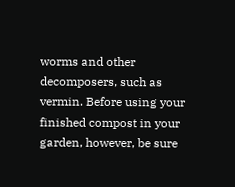worms and other decomposers, such as vermin. Before using your finished compost in your garden, however, be sure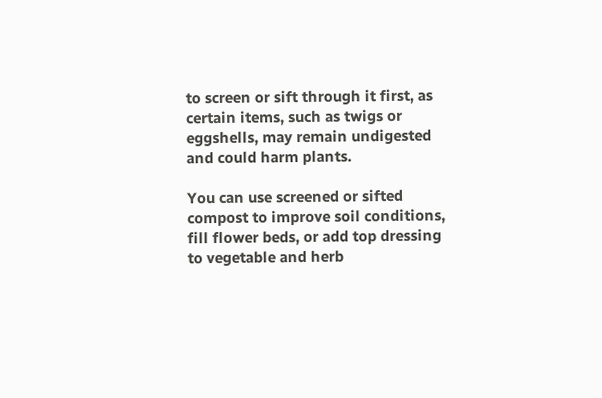to screen or sift through it first, as certain items, such as twigs or eggshells, may remain undigested and could harm plants.

You can use screened or sifted compost to improve soil conditions, fill flower beds, or add top dressing to vegetable and herb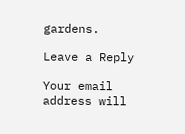gardens.

Leave a Reply

Your email address will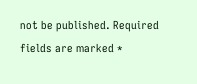not be published. Required fields are marked *